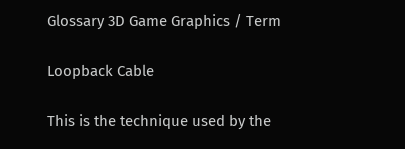Glossary 3D Game Graphics / Term

Loopback Cable

This is the technique used by the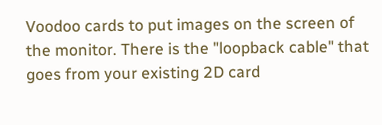Voodoo cards to put images on the screen of the monitor. There is the "loopback cable" that goes from your existing 2D card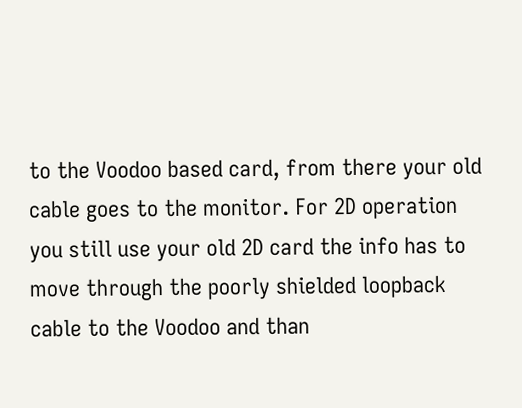to the Voodoo based card, from there your old cable goes to the monitor. For 2D operation you still use your old 2D card the info has to move through the poorly shielded loopback cable to the Voodoo and than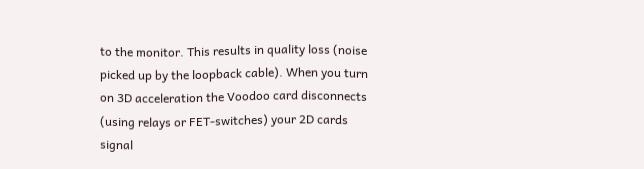to the monitor. This results in quality loss (noise picked up by the loopback cable). When you turn on 3D acceleration the Voodoo card disconnects (using relays or FET-switches) your 2D cards signal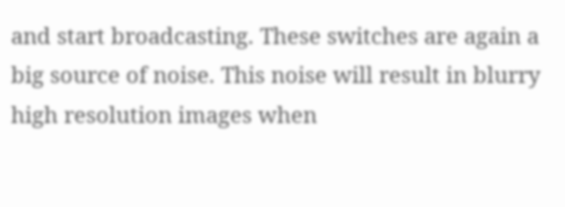and start broadcasting. These switches are again a big source of noise. This noise will result in blurry high resolution images when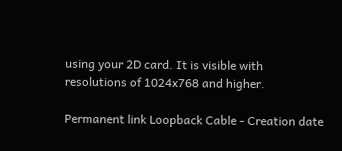using your 2D card. It is visible with resolutions of 1024x768 and higher.

Permanent link Loopback Cable - Creation date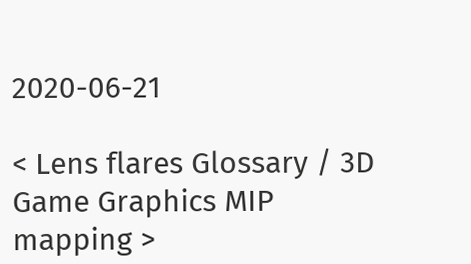2020-06-21

< Lens flares Glossary / 3D Game Graphics MIP mapping >